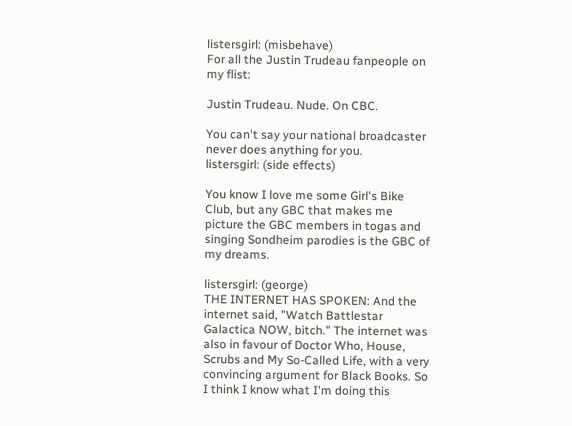listersgirl: (misbehave)
For all the Justin Trudeau fanpeople on my flist:

Justin Trudeau. Nude. On CBC.

You can't say your national broadcaster never does anything for you.
listersgirl: (side effects)

You know I love me some Girl's Bike Club, but any GBC that makes me picture the GBC members in togas and singing Sondheim parodies is the GBC of my dreams.

listersgirl: (george)
THE INTERNET HAS SPOKEN: And the internet said, "Watch Battlestar Galactica NOW, bitch." The internet was also in favour of Doctor Who, House, Scrubs and My So-Called Life, with a very convincing argument for Black Books. So I think I know what I'm doing this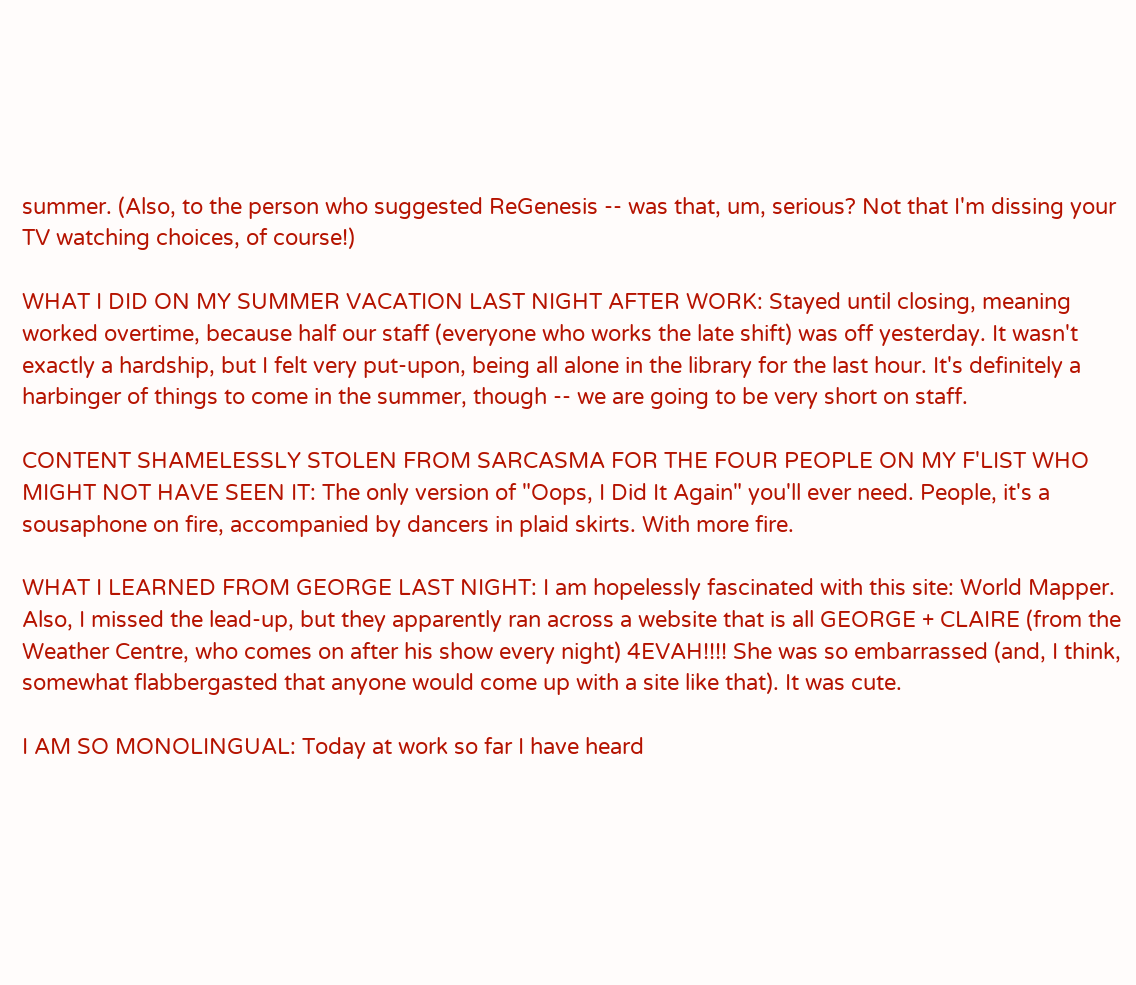summer. (Also, to the person who suggested ReGenesis -- was that, um, serious? Not that I'm dissing your TV watching choices, of course!)

WHAT I DID ON MY SUMMER VACATION LAST NIGHT AFTER WORK: Stayed until closing, meaning worked overtime, because half our staff (everyone who works the late shift) was off yesterday. It wasn't exactly a hardship, but I felt very put-upon, being all alone in the library for the last hour. It's definitely a harbinger of things to come in the summer, though -- we are going to be very short on staff.

CONTENT SHAMELESSLY STOLEN FROM SARCASMA FOR THE FOUR PEOPLE ON MY F'LIST WHO MIGHT NOT HAVE SEEN IT: The only version of "Oops, I Did It Again" you'll ever need. People, it's a sousaphone on fire, accompanied by dancers in plaid skirts. With more fire.

WHAT I LEARNED FROM GEORGE LAST NIGHT: I am hopelessly fascinated with this site: World Mapper. Also, I missed the lead-up, but they apparently ran across a website that is all GEORGE + CLAIRE (from the Weather Centre, who comes on after his show every night) 4EVAH!!!! She was so embarrassed (and, I think, somewhat flabbergasted that anyone would come up with a site like that). It was cute.

I AM SO MONOLINGUAL: Today at work so far I have heard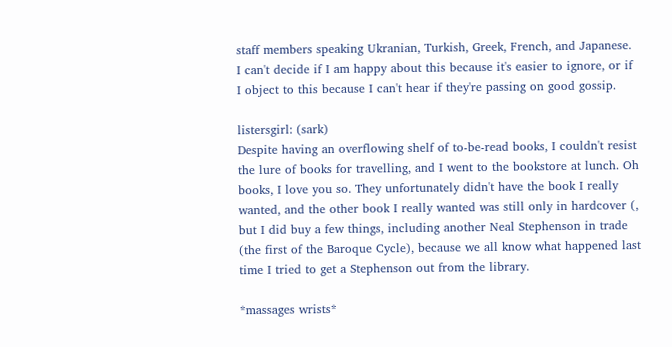staff members speaking Ukranian, Turkish, Greek, French, and Japanese. I can't decide if I am happy about this because it's easier to ignore, or if I object to this because I can't hear if they're passing on good gossip.

listersgirl: (sark)
Despite having an overflowing shelf of to-be-read books, I couldn't resist the lure of books for travelling, and I went to the bookstore at lunch. Oh books, I love you so. They unfortunately didn't have the book I really wanted, and the other book I really wanted was still only in hardcover (, but I did buy a few things, including another Neal Stephenson in trade (the first of the Baroque Cycle), because we all know what happened last time I tried to get a Stephenson out from the library.

*massages wrists*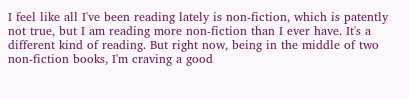I feel like all I've been reading lately is non-fiction, which is patently not true, but I am reading more non-fiction than I ever have. It's a different kind of reading. But right now, being in the middle of two non-fiction books, I'm craving a good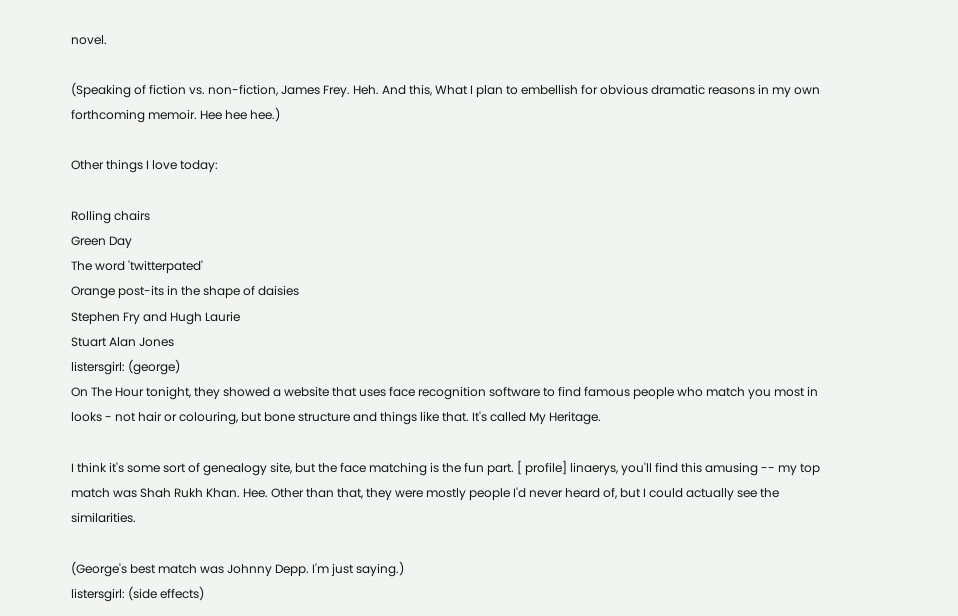novel.

(Speaking of fiction vs. non-fiction, James Frey. Heh. And this, What I plan to embellish for obvious dramatic reasons in my own forthcoming memoir. Hee hee hee.)

Other things I love today:

Rolling chairs
Green Day
The word 'twitterpated'
Orange post-its in the shape of daisies
Stephen Fry and Hugh Laurie
Stuart Alan Jones
listersgirl: (george)
On The Hour tonight, they showed a website that uses face recognition software to find famous people who match you most in looks - not hair or colouring, but bone structure and things like that. It's called My Heritage.

I think it's some sort of genealogy site, but the face matching is the fun part. [ profile] linaerys, you'll find this amusing -- my top match was Shah Rukh Khan. Hee. Other than that, they were mostly people I'd never heard of, but I could actually see the similarities.

(George's best match was Johnny Depp. I'm just saying.)
listersgirl: (side effects)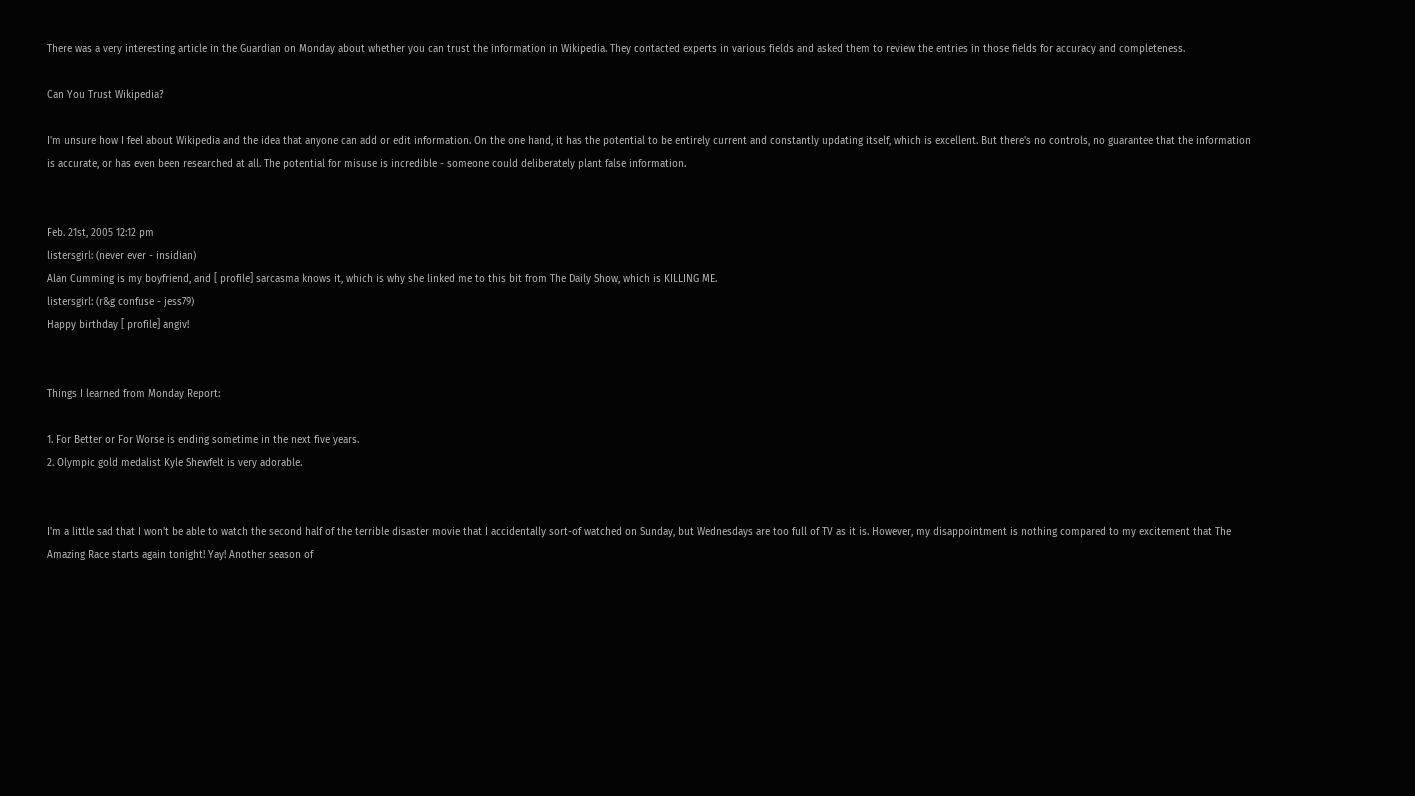There was a very interesting article in the Guardian on Monday about whether you can trust the information in Wikipedia. They contacted experts in various fields and asked them to review the entries in those fields for accuracy and completeness.

Can You Trust Wikipedia?

I'm unsure how I feel about Wikipedia and the idea that anyone can add or edit information. On the one hand, it has the potential to be entirely current and constantly updating itself, which is excellent. But there's no controls, no guarantee that the information is accurate, or has even been researched at all. The potential for misuse is incredible - someone could deliberately plant false information.


Feb. 21st, 2005 12:12 pm
listersgirl: (never ever - insidian)
Alan Cumming is my boyfriend, and [ profile] sarcasma knows it, which is why she linked me to this bit from The Daily Show, which is KILLING ME.
listersgirl: (r&g confuse - jess79)
Happy birthday [ profile] angiv!


Things I learned from Monday Report:

1. For Better or For Worse is ending sometime in the next five years.
2. Olympic gold medalist Kyle Shewfelt is very adorable.


I'm a little sad that I won't be able to watch the second half of the terrible disaster movie that I accidentally sort-of watched on Sunday, but Wednesdays are too full of TV as it is. However, my disappointment is nothing compared to my excitement that The Amazing Race starts again tonight! Yay! Another season of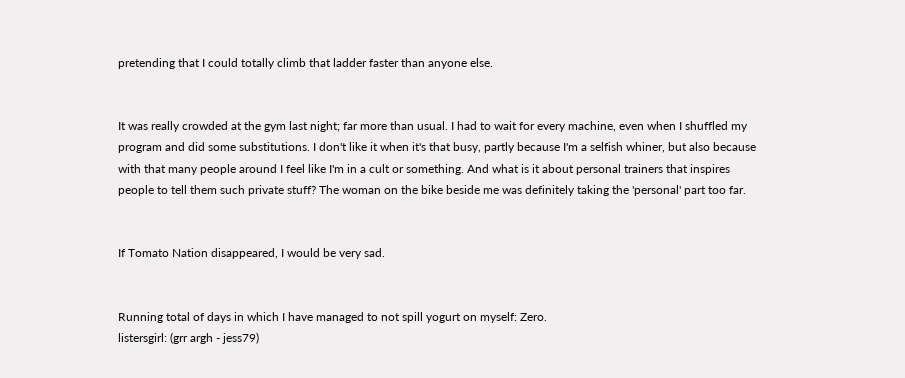pretending that I could totally climb that ladder faster than anyone else.


It was really crowded at the gym last night; far more than usual. I had to wait for every machine, even when I shuffled my program and did some substitutions. I don't like it when it's that busy, partly because I'm a selfish whiner, but also because with that many people around I feel like I'm in a cult or something. And what is it about personal trainers that inspires people to tell them such private stuff? The woman on the bike beside me was definitely taking the 'personal' part too far.


If Tomato Nation disappeared, I would be very sad.


Running total of days in which I have managed to not spill yogurt on myself: Zero.
listersgirl: (grr argh - jess79)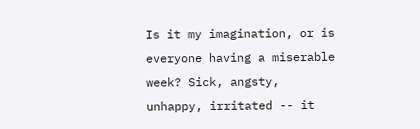Is it my imagination, or is everyone having a miserable week? Sick, angsty, unhappy, irritated -- it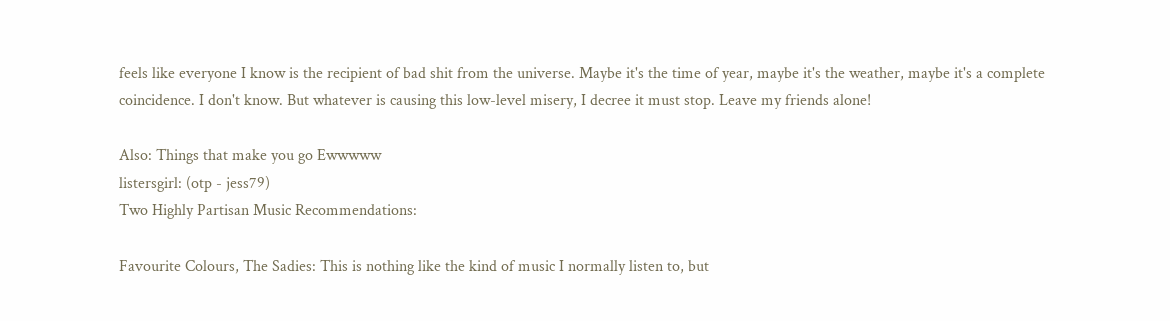feels like everyone I know is the recipient of bad shit from the universe. Maybe it's the time of year, maybe it's the weather, maybe it's a complete coincidence. I don't know. But whatever is causing this low-level misery, I decree it must stop. Leave my friends alone!

Also: Things that make you go Ewwwww
listersgirl: (otp - jess79)
Two Highly Partisan Music Recommendations:

Favourite Colours, The Sadies: This is nothing like the kind of music I normally listen to, but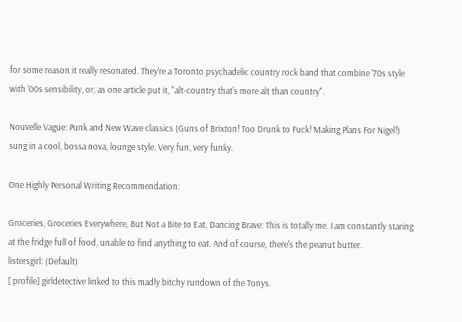for some reason it really resonated. They're a Toronto psychadelic country rock band that combine '70s style with '00s sensibility, or, as one article put it, "alt-country that's more alt than country".

Nouvelle Vague: Punk and New Wave classics (Guns of Brixton! Too Drunk to Fuck! Making Plans For Nigel!) sung in a cool, bossa nova, lounge style. Very fun, very funky.

One Highly Personal Writing Recommendation:

Groceries, Groceries Everywhere, But Not a Bite to Eat, Dancing Brave: This is totally me. I am constantly staring at the fridge full of food, unable to find anything to eat. And of course, there's the peanut butter.
listersgirl: (Default)
[ profile] girldetective linked to this madly bitchy rundown of the Tonys.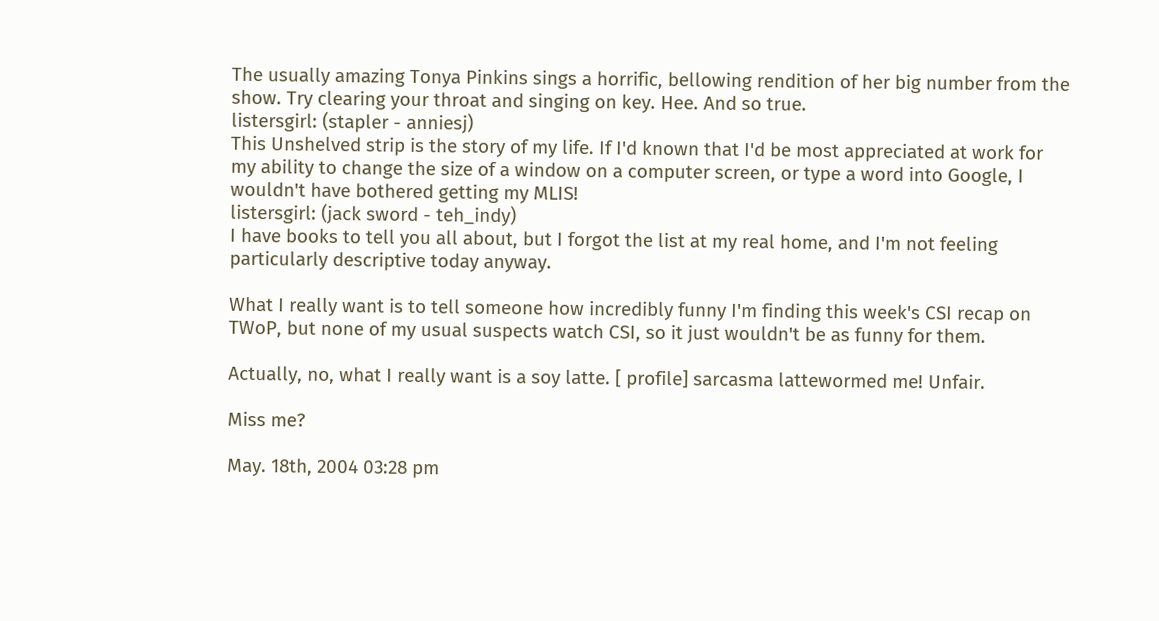The usually amazing Tonya Pinkins sings a horrific, bellowing rendition of her big number from the show. Try clearing your throat and singing on key. Hee. And so true.
listersgirl: (stapler - anniesj)
This Unshelved strip is the story of my life. If I'd known that I'd be most appreciated at work for my ability to change the size of a window on a computer screen, or type a word into Google, I wouldn't have bothered getting my MLIS!
listersgirl: (jack sword - teh_indy)
I have books to tell you all about, but I forgot the list at my real home, and I'm not feeling particularly descriptive today anyway.

What I really want is to tell someone how incredibly funny I'm finding this week's CSI recap on TWoP, but none of my usual suspects watch CSI, so it just wouldn't be as funny for them.

Actually, no, what I really want is a soy latte. [ profile] sarcasma lattewormed me! Unfair.

Miss me?

May. 18th, 2004 03:28 pm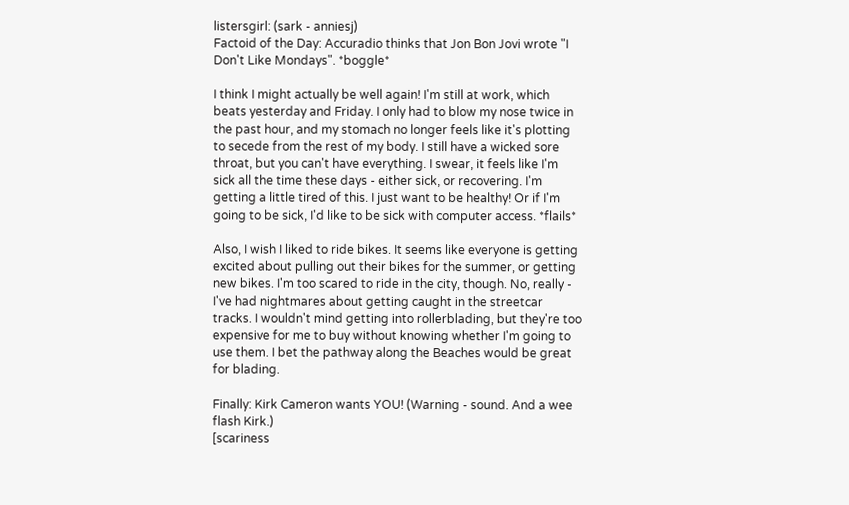listersgirl: (sark - anniesj)
Factoid of the Day: Accuradio thinks that Jon Bon Jovi wrote "I Don't Like Mondays". *boggle*

I think I might actually be well again! I'm still at work, which beats yesterday and Friday. I only had to blow my nose twice in the past hour, and my stomach no longer feels like it's plotting to secede from the rest of my body. I still have a wicked sore throat, but you can't have everything. I swear, it feels like I'm sick all the time these days - either sick, or recovering. I'm getting a little tired of this. I just want to be healthy! Or if I'm going to be sick, I'd like to be sick with computer access. *flails*

Also, I wish I liked to ride bikes. It seems like everyone is getting excited about pulling out their bikes for the summer, or getting new bikes. I'm too scared to ride in the city, though. No, really - I've had nightmares about getting caught in the streetcar tracks. I wouldn't mind getting into rollerblading, but they're too expensive for me to buy without knowing whether I'm going to use them. I bet the pathway along the Beaches would be great for blading.

Finally: Kirk Cameron wants YOU! (Warning - sound. And a wee flash Kirk.)
[scariness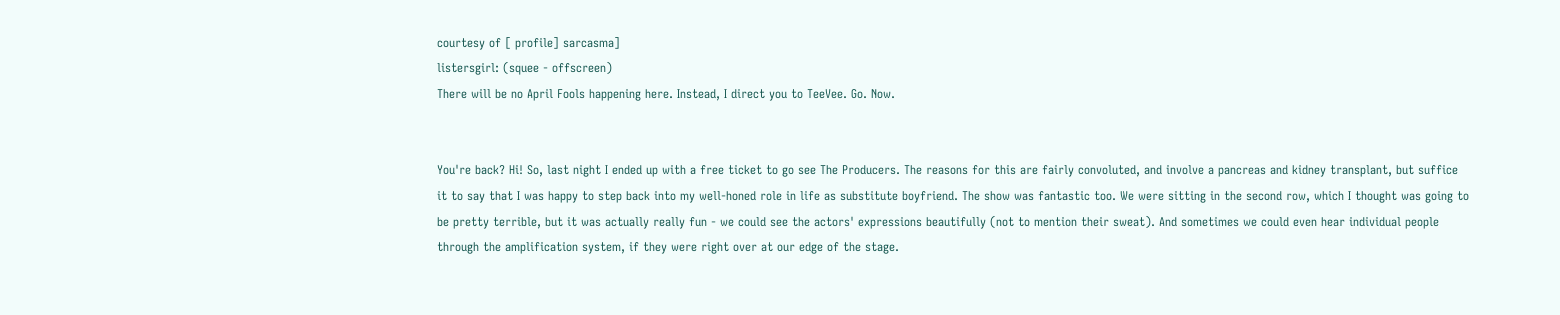courtesy of [ profile] sarcasma]
listersgirl: (squee - offscreen)
There will be no April Fools happening here. Instead, I direct you to TeeVee. Go. Now.


You're back? Hi! So, last night I ended up with a free ticket to go see The Producers. The reasons for this are fairly convoluted, and involve a pancreas and kidney transplant, but suffice it to say that I was happy to step back into my well-honed role in life as substitute boyfriend. The show was fantastic too. We were sitting in the second row, which I thought was going to be pretty terrible, but it was actually really fun - we could see the actors' expressions beautifully (not to mention their sweat). And sometimes we could even hear individual people through the amplification system, if they were right over at our edge of the stage.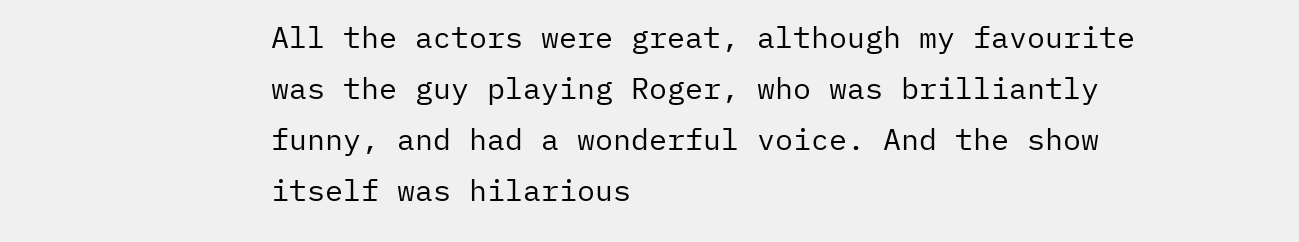All the actors were great, although my favourite was the guy playing Roger, who was brilliantly funny, and had a wonderful voice. And the show itself was hilarious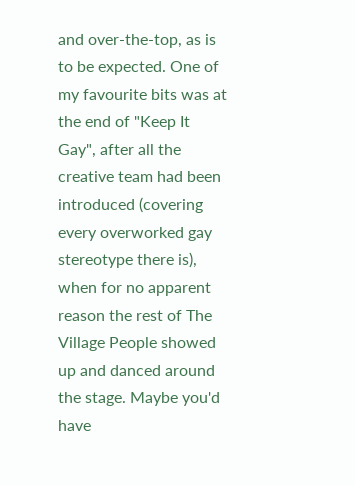and over-the-top, as is to be expected. One of my favourite bits was at the end of "Keep It Gay", after all the creative team had been introduced (covering every overworked gay stereotype there is), when for no apparent reason the rest of The Village People showed up and danced around the stage. Maybe you'd have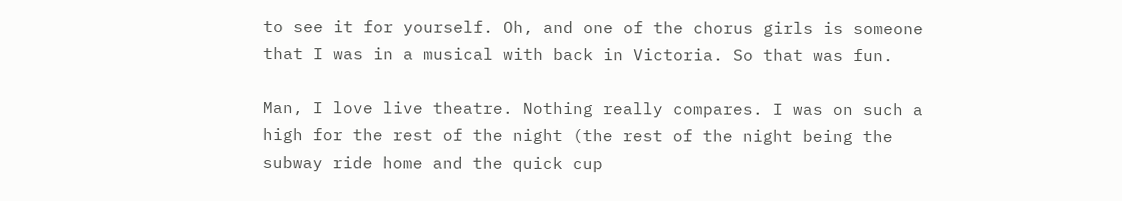to see it for yourself. Oh, and one of the chorus girls is someone that I was in a musical with back in Victoria. So that was fun.

Man, I love live theatre. Nothing really compares. I was on such a high for the rest of the night (the rest of the night being the subway ride home and the quick cup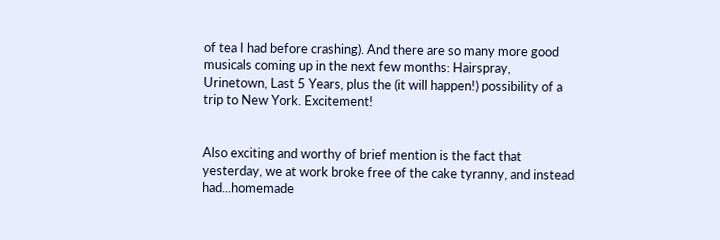of tea I had before crashing). And there are so many more good musicals coming up in the next few months: Hairspray, Urinetown, Last 5 Years, plus the (it will happen!) possibility of a trip to New York. Excitement!


Also exciting and worthy of brief mention is the fact that yesterday, we at work broke free of the cake tyranny, and instead had...homemade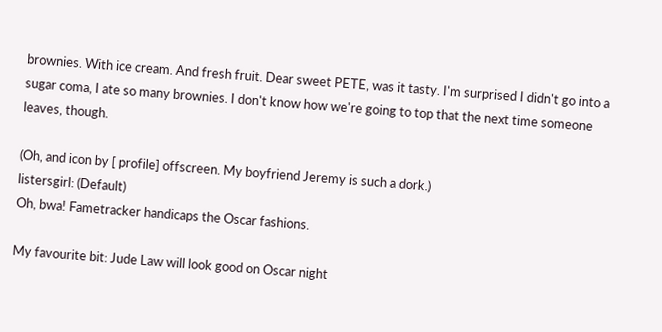brownies. With ice cream. And fresh fruit. Dear sweet PETE, was it tasty. I'm surprised I didn't go into a sugar coma, I ate so many brownies. I don't know how we're going to top that the next time someone leaves, though.

(Oh, and icon by [ profile] offscreen. My boyfriend Jeremy is such a dork.)
listersgirl: (Default)
Oh, bwa! Fametracker handicaps the Oscar fashions.

My favourite bit: Jude Law will look good on Oscar night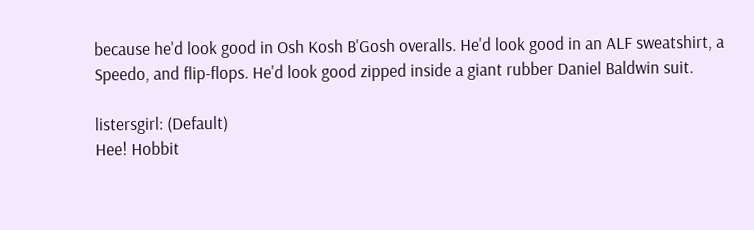because he'd look good in Osh Kosh B'Gosh overalls. He'd look good in an ALF sweatshirt, a Speedo, and flip-flops. He'd look good zipped inside a giant rubber Daniel Baldwin suit.

listersgirl: (Default)
Hee! Hobbit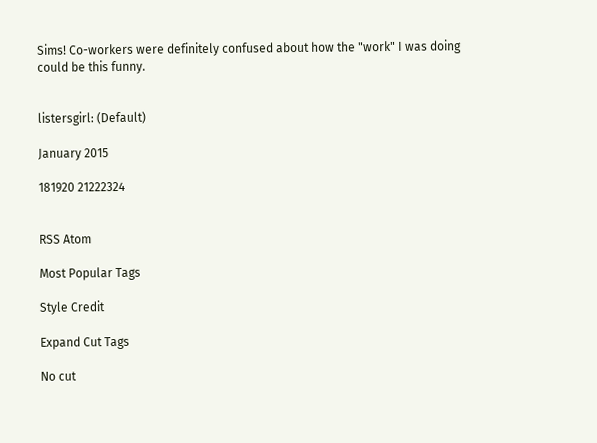Sims! Co-workers were definitely confused about how the "work" I was doing could be this funny.


listersgirl: (Default)

January 2015

181920 21222324


RSS Atom

Most Popular Tags

Style Credit

Expand Cut Tags

No cut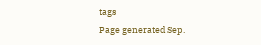tags
Page generated Sep.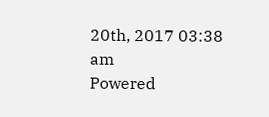20th, 2017 03:38 am
Powered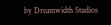by Dreamwidth Studios